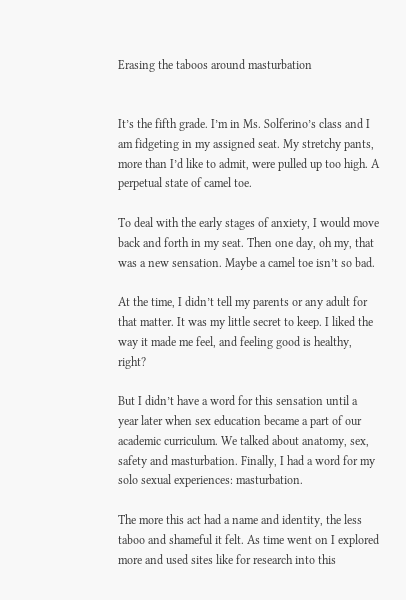Erasing the taboos around masturbation


It’s the fifth grade. I’m in Ms. Solferino’s class and I am fidgeting in my assigned seat. My stretchy pants, more than I’d like to admit, were pulled up too high. A perpetual state of camel toe.

To deal with the early stages of anxiety, I would move back and forth in my seat. Then one day, oh my, that was a new sensation. Maybe a camel toe isn’t so bad.

At the time, I didn’t tell my parents or any adult for that matter. It was my little secret to keep. I liked the way it made me feel, and feeling good is healthy, right?

But I didn’t have a word for this sensation until a year later when sex education became a part of our academic curriculum. We talked about anatomy, sex, safety and masturbation. Finally, I had a word for my solo sexual experiences: masturbation.

The more this act had a name and identity, the less taboo and shameful it felt. As time went on I explored more and used sites like for research into this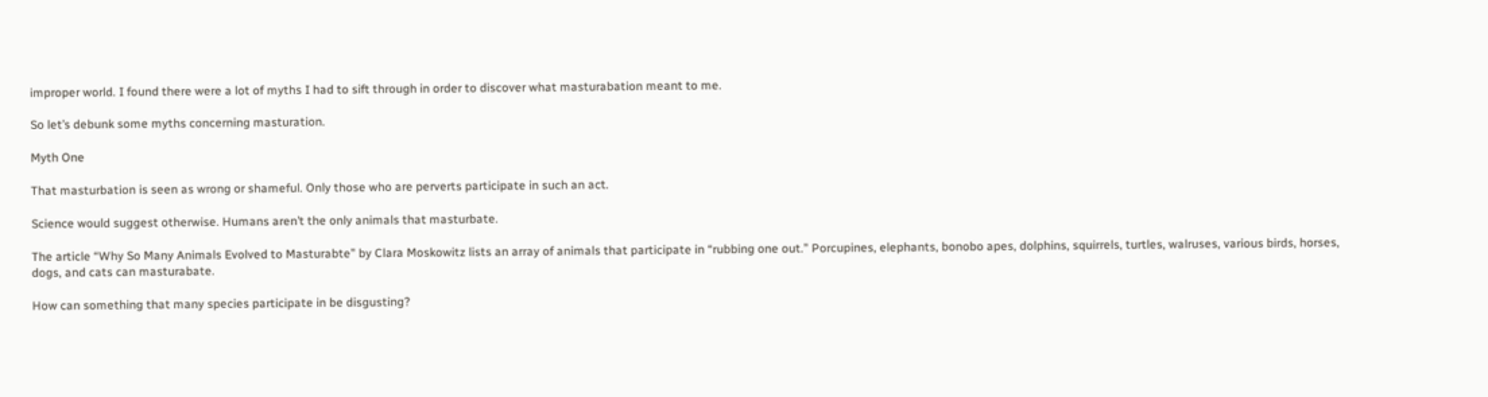improper world. I found there were a lot of myths I had to sift through in order to discover what masturabation meant to me.

So let’s debunk some myths concerning masturation.

Myth One

That masturbation is seen as wrong or shameful. Only those who are perverts participate in such an act.

Science would suggest otherwise. Humans aren’t the only animals that masturbate.

The article “Why So Many Animals Evolved to Masturabte” by Clara Moskowitz lists an array of animals that participate in “rubbing one out.” Porcupines, elephants, bonobo apes, dolphins, squirrels, turtles, walruses, various birds, horses, dogs, and cats can masturabate.

How can something that many species participate in be disgusting?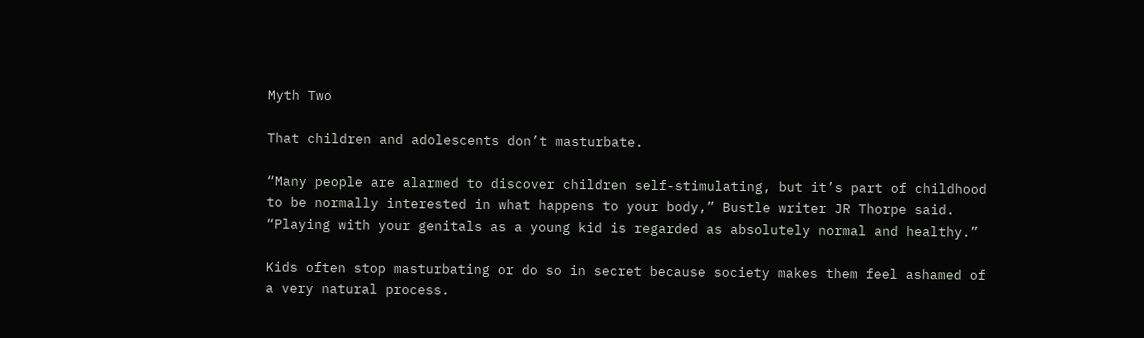Myth Two

That children and adolescents don’t masturbate.

“Many people are alarmed to discover children self-stimulating, but it’s part of childhood to be normally interested in what happens to your body,” Bustle writer JR Thorpe said. “Playing with your genitals as a young kid is regarded as absolutely normal and healthy.”

Kids often stop masturbating or do so in secret because society makes them feel ashamed of a very natural process.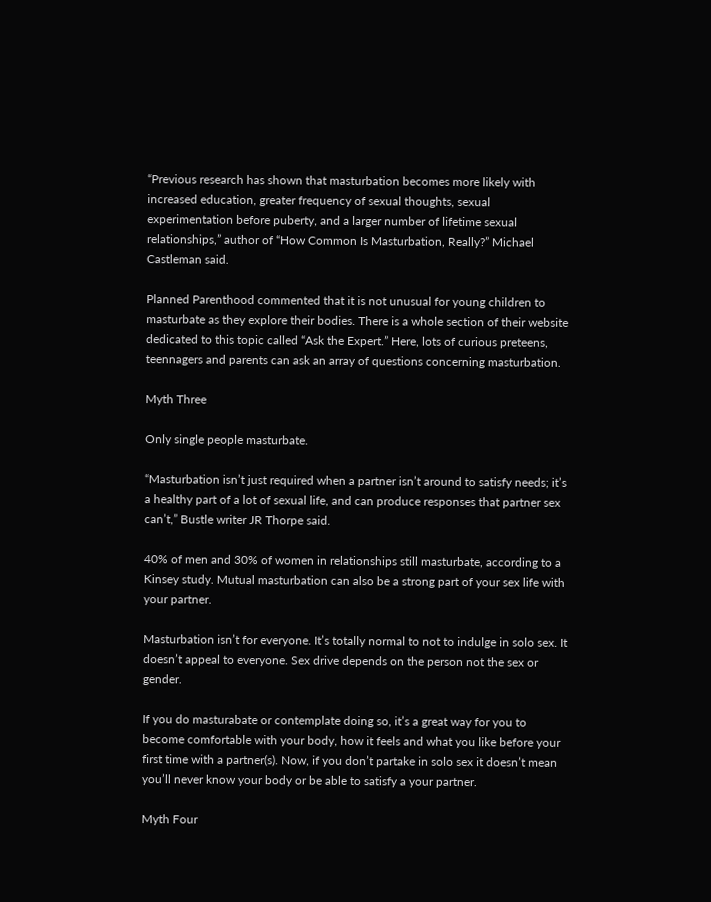“Previous research has shown that masturbation becomes more likely with increased education, greater frequency of sexual thoughts, sexual experimentation before puberty, and a larger number of lifetime sexual relationships,” author of “How Common Is Masturbation, Really?” Michael Castleman said.

Planned Parenthood commented that it is not unusual for young children to masturbate as they explore their bodies. There is a whole section of their website dedicated to this topic called “Ask the Expert.” Here, lots of curious preteens, teennagers and parents can ask an array of questions concerning masturbation.

Myth Three

Only single people masturbate.

“Masturbation isn’t just required when a partner isn’t around to satisfy needs; it’s a healthy part of a lot of sexual life, and can produce responses that partner sex can’t,” Bustle writer JR Thorpe said.

40% of men and 30% of women in relationships still masturbate, according to a Kinsey study. Mutual masturbation can also be a strong part of your sex life with your partner.

Masturbation isn’t for everyone. It’s totally normal to not to indulge in solo sex. It doesn’t appeal to everyone. Sex drive depends on the person not the sex or gender.

If you do masturabate or contemplate doing so, it’s a great way for you to become comfortable with your body, how it feels and what you like before your first time with a partner(s). Now, if you don’t partake in solo sex it doesn’t mean you’ll never know your body or be able to satisfy a your partner.

Myth Four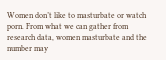Women don’t like to masturbate or watch porn. From what we can gather from research data, women masturbate and the number may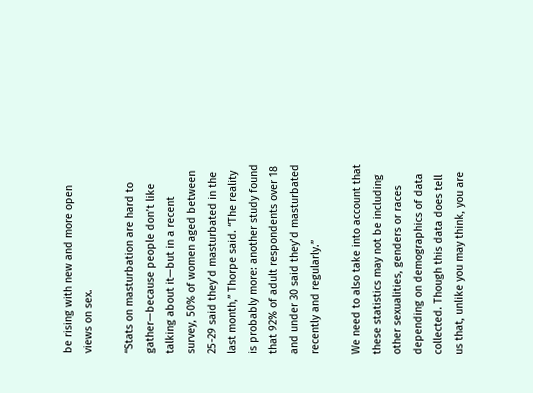be rising with new and more open views on sex.

“Stats on masturbation are hard to gather—because people don’t like talking about it—but in a recent survey, 50% of women aged between 25-29 said they’d masturbated in the last month,” Thorpe said. “The reality is probably more: another study found that 92% of adult respondents over 18 and under 30 said they’d masturbated recently and regularly.”

We need to also take into account that these statistics may not be including other sexualities, genders or races depending on demographics of data collected. Though this data does tell us that, unlike you may think, you are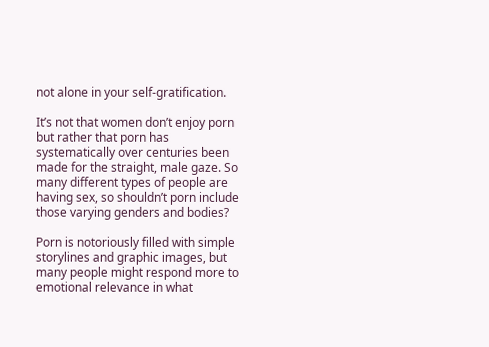not alone in your self-gratification.

It’s not that women don’t enjoy porn but rather that porn has systematically over centuries been made for the straight, male gaze. So many different types of people are having sex, so shouldn’t porn include those varying genders and bodies?

Porn is notoriously filled with simple storylines and graphic images, but many people might respond more to emotional relevance in what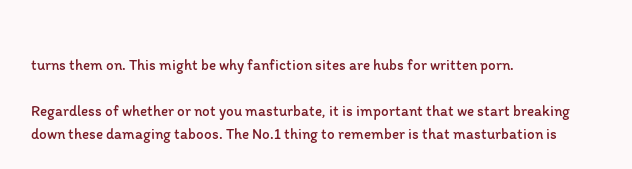turns them on. This might be why fanfiction sites are hubs for written porn.

Regardless of whether or not you masturbate, it is important that we start breaking down these damaging taboos. The No.1 thing to remember is that masturbation is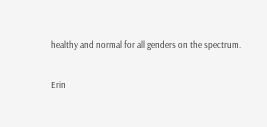healthy and normal for all genders on the spectrum.

Erin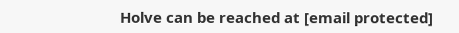Holve can be reached at [email protected]